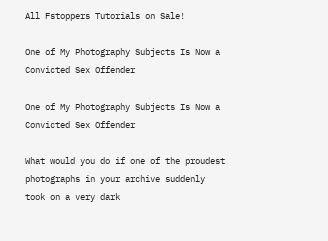All Fstoppers Tutorials on Sale!

One of My Photography Subjects Is Now a Convicted Sex Offender

One of My Photography Subjects Is Now a Convicted Sex Offender

What would you do if one of the proudest photographs in your archive suddenly took on a very dark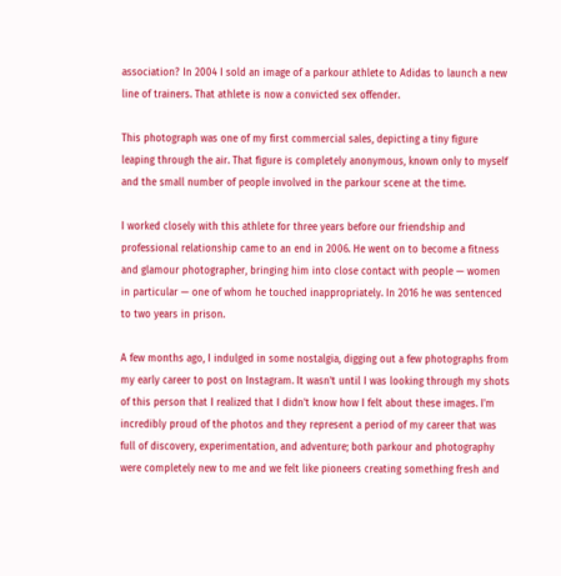association? In 2004 I sold an image of a parkour athlete to Adidas to launch a new line of trainers. That athlete is now a convicted sex offender.

This photograph was one of my first commercial sales, depicting a tiny figure leaping through the air. That figure is completely anonymous, known only to myself and the small number of people involved in the parkour scene at the time.

I worked closely with this athlete for three years before our friendship and professional relationship came to an end in 2006. He went on to become a fitness and glamour photographer, bringing him into close contact with people — women in particular — one of whom he touched inappropriately. In 2016 he was sentenced to two years in prison.

A few months ago, I indulged in some nostalgia, digging out a few photographs from my early career to post on Instagram. It wasn't until I was looking through my shots of this person that I realized that I didn't know how I felt about these images. I'm incredibly proud of the photos and they represent a period of my career that was full of discovery, experimentation, and adventure; both parkour and photography were completely new to me and we felt like pioneers creating something fresh and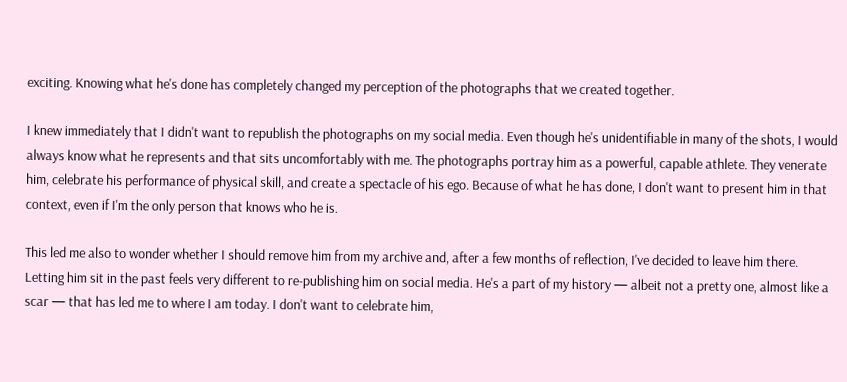exciting. Knowing what he's done has completely changed my perception of the photographs that we created together.

I knew immediately that I didn't want to republish the photographs on my social media. Even though he's unidentifiable in many of the shots, I would always know what he represents and that sits uncomfortably with me. The photographs portray him as a powerful, capable athlete. They venerate him, celebrate his performance of physical skill, and create a spectacle of his ego. Because of what he has done, I don't want to present him in that context, even if I'm the only person that knows who he is.

This led me also to wonder whether I should remove him from my archive and, after a few months of reflection, I've decided to leave him there. Letting him sit in the past feels very different to re-publishing him on social media. He's a part of my history — albeit not a pretty one, almost like a scar — that has led me to where I am today. I don't want to celebrate him,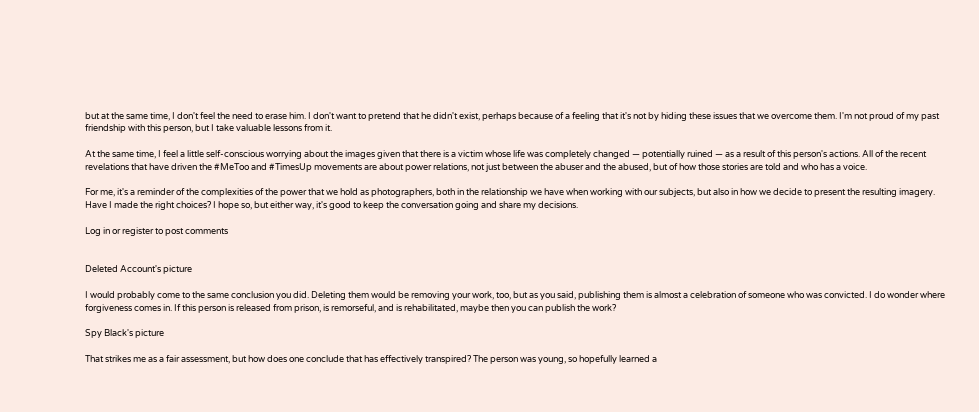but at the same time, I don't feel the need to erase him. I don't want to pretend that he didn't exist, perhaps because of a feeling that it's not by hiding these issues that we overcome them. I'm not proud of my past friendship with this person, but I take valuable lessons from it.

At the same time, I feel a little self-conscious worrying about the images given that there is a victim whose life was completely changed — potentially ruined — as a result of this person's actions. All of the recent revelations that have driven the #MeToo and #TimesUp movements are about power relations, not just between the abuser and the abused, but of how those stories are told and who has a voice.

For me, it's a reminder of the complexities of the power that we hold as photographers, both in the relationship we have when working with our subjects, but also in how we decide to present the resulting imagery. Have I made the right choices? I hope so, but either way, it's good to keep the conversation going and share my decisions.

Log in or register to post comments


Deleted Account's picture

I would probably come to the same conclusion you did. Deleting them would be removing your work, too, but as you said, publishing them is almost a celebration of someone who was convicted. I do wonder where forgiveness comes in. If this person is released from prison, is remorseful, and is rehabilitated, maybe then you can publish the work?

Spy Black's picture

That strikes me as a fair assessment, but how does one conclude that has effectively transpired? The person was young, so hopefully learned a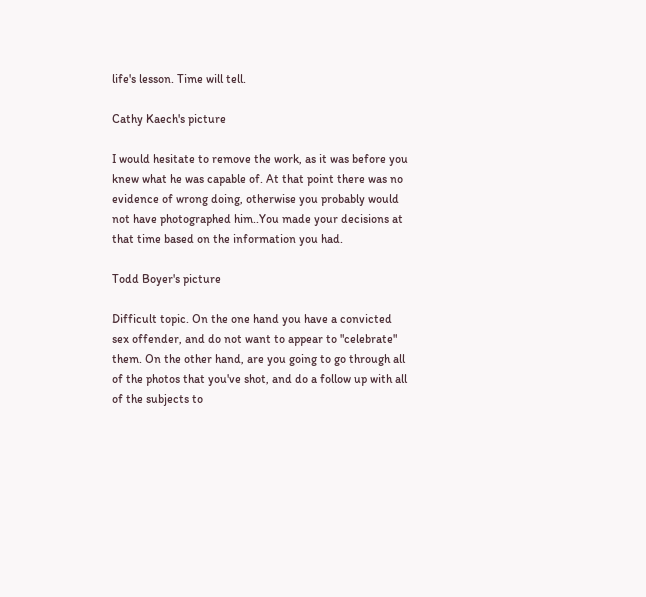life's lesson. Time will tell.

Cathy Kaech's picture

I would hesitate to remove the work, as it was before you knew what he was capable of. At that point there was no evidence of wrong doing, otherwise you probably would not have photographed him..You made your decisions at that time based on the information you had.

Todd Boyer's picture

Difficult topic. On the one hand you have a convicted sex offender, and do not want to appear to "celebrate" them. On the other hand, are you going to go through all of the photos that you've shot, and do a follow up with all of the subjects to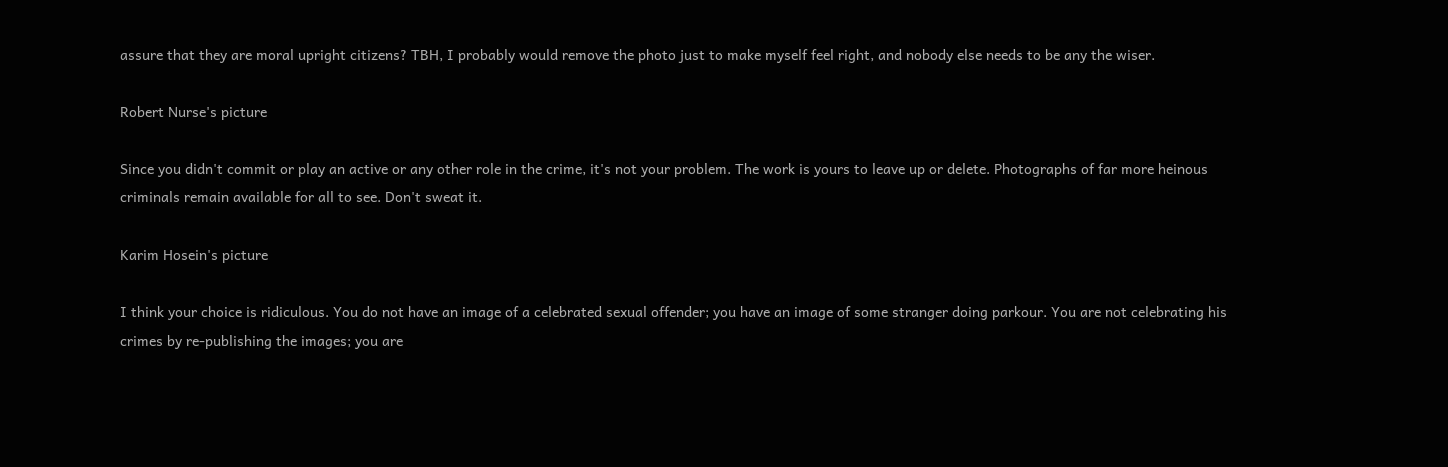assure that they are moral upright citizens? TBH, I probably would remove the photo just to make myself feel right, and nobody else needs to be any the wiser.

Robert Nurse's picture

Since you didn't commit or play an active or any other role in the crime, it's not your problem. The work is yours to leave up or delete. Photographs of far more heinous criminals remain available for all to see. Don't sweat it.

Karim Hosein's picture

I think your choice is ridiculous. You do not have an image of a celebrated sexual offender; you have an image of some stranger doing parkour. You are not celebrating his crimes by re-publishing the images; you are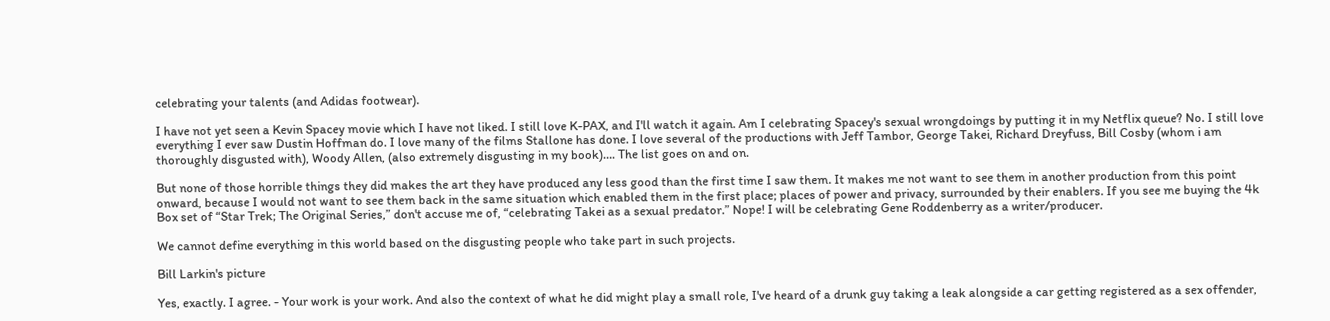celebrating your talents (and Adidas footwear).

I have not yet seen a Kevin Spacey movie which I have not liked. I still love K-PAX, and I'll watch it again. Am I celebrating Spacey's sexual wrongdoings by putting it in my Netflix queue? No. I still love everything I ever saw Dustin Hoffman do. I love many of the films Stallone has done. I love several of the productions with Jeff Tambor, George Takei, Richard Dreyfuss, Bill Cosby (whom i am thoroughly disgusted with), Woody Allen, (also extremely disgusting in my book)…. The list goes on and on.

But none of those horrible things they did makes the art they have produced any less good than the first time I saw them. It makes me not want to see them in another production from this point onward, because I would not want to see them back in the same situation which enabled them in the first place; places of power and privacy, surrounded by their enablers. If you see me buying the 4k Box set of “Star Trek; The Original Series,” don't accuse me of, “celebrating Takei as a sexual predator.” Nope! I will be celebrating Gene Roddenberry as a writer/producer.

We cannot define everything in this world based on the disgusting people who take part in such projects.

Bill Larkin's picture

Yes, exactly. I agree. - Your work is your work. And also the context of what he did might play a small role, I've heard of a drunk guy taking a leak alongside a car getting registered as a sex offender,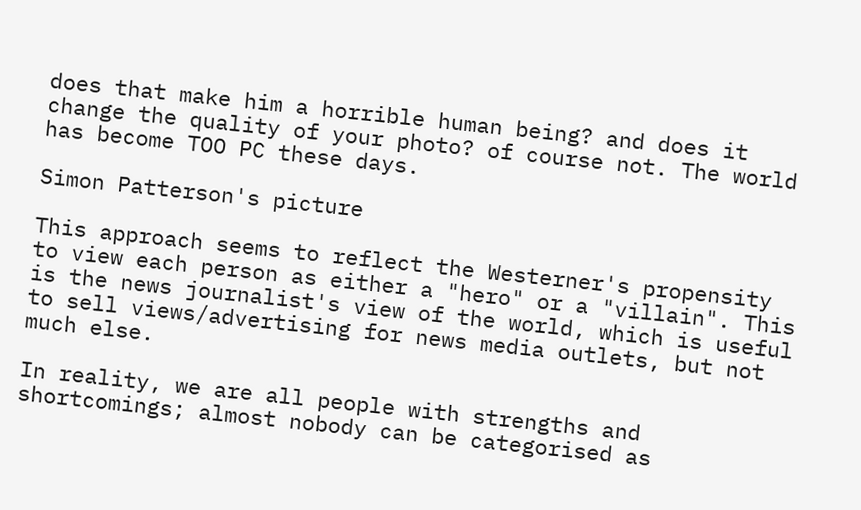does that make him a horrible human being? and does it change the quality of your photo? of course not. The world has become TOO PC these days.

Simon Patterson's picture

This approach seems to reflect the Westerner's propensity to view each person as either a "hero" or a "villain". This is the news journalist's view of the world, which is useful to sell views/advertising for news media outlets, but not much else.

In reality, we are all people with strengths and shortcomings; almost nobody can be categorised as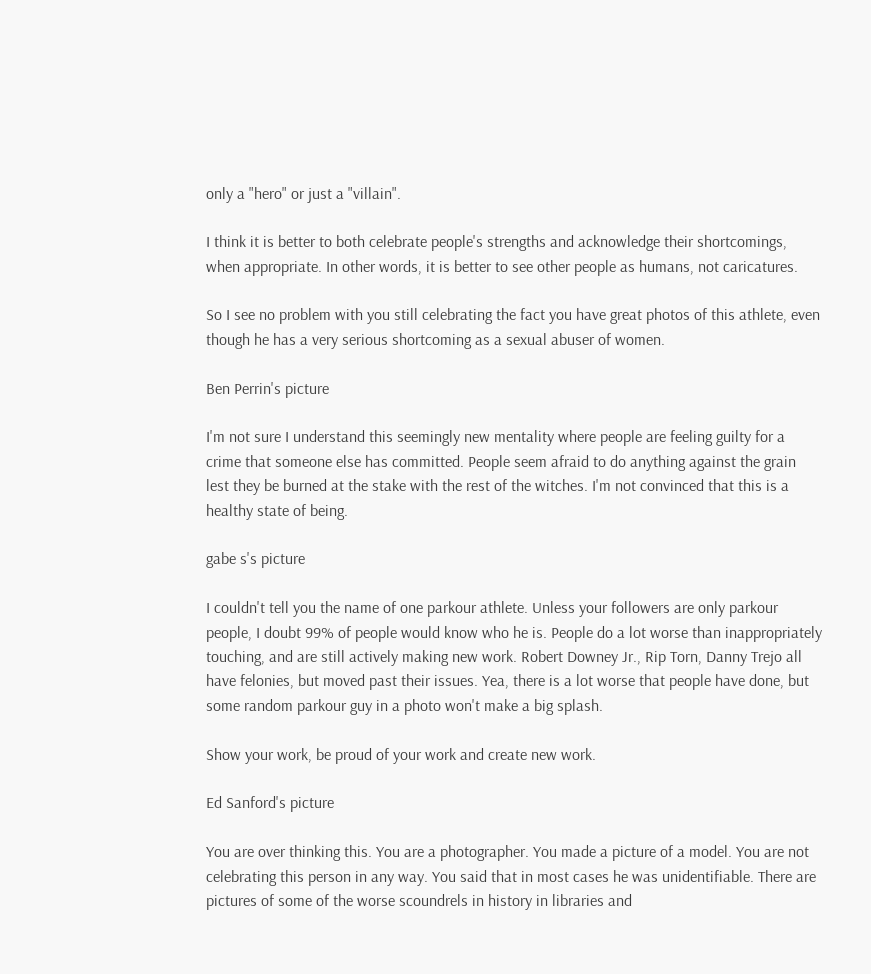only a "hero" or just a "villain".

I think it is better to both celebrate people's strengths and acknowledge their shortcomings, when appropriate. In other words, it is better to see other people as humans, not caricatures.

So I see no problem with you still celebrating the fact you have great photos of this athlete, even though he has a very serious shortcoming as a sexual abuser of women.

Ben Perrin's picture

I'm not sure I understand this seemingly new mentality where people are feeling guilty for a crime that someone else has committed. People seem afraid to do anything against the grain lest they be burned at the stake with the rest of the witches. I'm not convinced that this is a healthy state of being.

gabe s's picture

I couldn't tell you the name of one parkour athlete. Unless your followers are only parkour people, I doubt 99% of people would know who he is. People do a lot worse than inappropriately touching, and are still actively making new work. Robert Downey Jr., Rip Torn, Danny Trejo all have felonies, but moved past their issues. Yea, there is a lot worse that people have done, but some random parkour guy in a photo won't make a big splash.

Show your work, be proud of your work and create new work.

Ed Sanford's picture

You are over thinking this. You are a photographer. You made a picture of a model. You are not celebrating this person in any way. You said that in most cases he was unidentifiable. There are pictures of some of the worse scoundrels in history in libraries and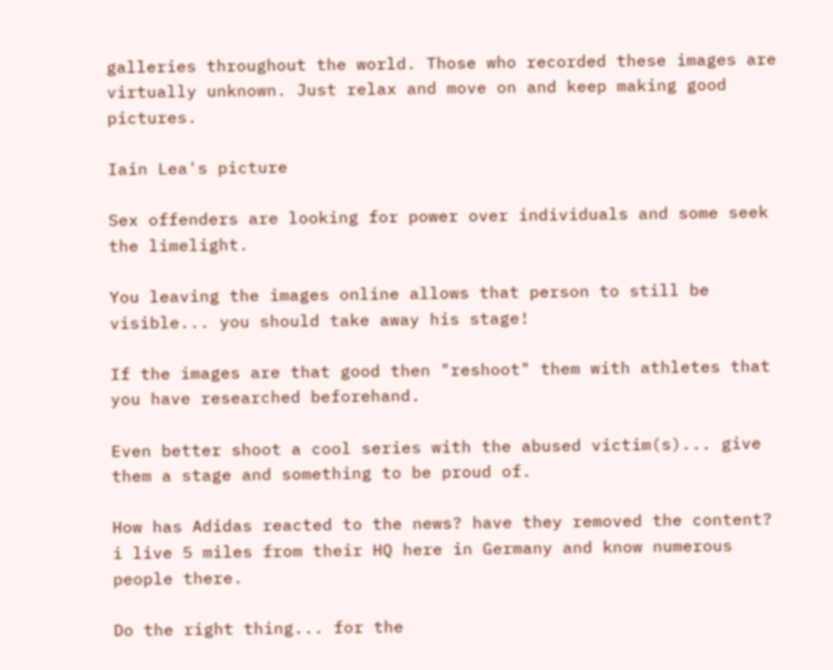galleries throughout the world. Those who recorded these images are virtually unknown. Just relax and move on and keep making good pictures.

Iain Lea's picture

Sex offenders are looking for power over individuals and some seek the limelight.

You leaving the images online allows that person to still be visible... you should take away his stage!

If the images are that good then "reshoot" them with athletes that you have researched beforehand.

Even better shoot a cool series with the abused victim(s)... give them a stage and something to be proud of.

How has Adidas reacted to the news? have they removed the content? i live 5 miles from their HQ here in Germany and know numerous people there.

Do the right thing... for the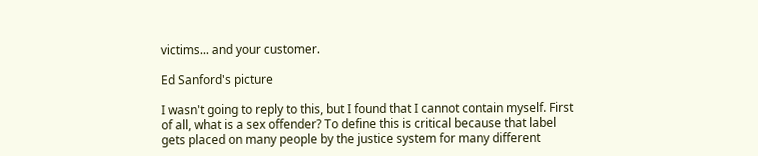victims... and your customer.

Ed Sanford's picture

I wasn't going to reply to this, but I found that I cannot contain myself. First of all, what is a sex offender? To define this is critical because that label gets placed on many people by the justice system for many different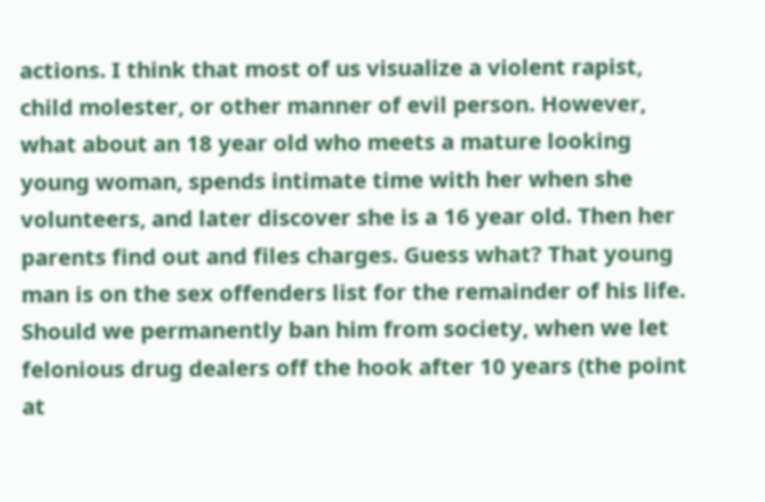actions. I think that most of us visualize a violent rapist, child molester, or other manner of evil person. However, what about an 18 year old who meets a mature looking young woman, spends intimate time with her when she volunteers, and later discover she is a 16 year old. Then her parents find out and files charges. Guess what? That young man is on the sex offenders list for the remainder of his life. Should we permanently ban him from society, when we let felonious drug dealers off the hook after 10 years (the point at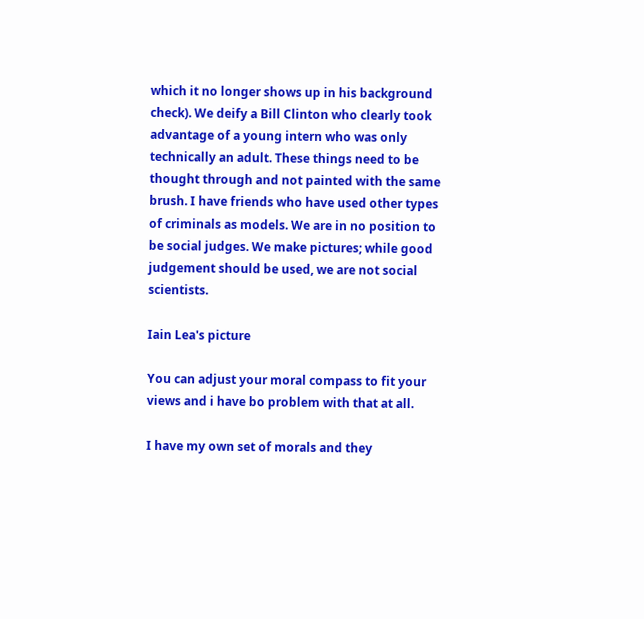which it no longer shows up in his background check). We deify a Bill Clinton who clearly took advantage of a young intern who was only technically an adult. These things need to be thought through and not painted with the same brush. I have friends who have used other types of criminals as models. We are in no position to be social judges. We make pictures; while good judgement should be used, we are not social scientists.

Iain Lea's picture

You can adjust your moral compass to fit your views and i have bo problem with that at all.

I have my own set of morals and they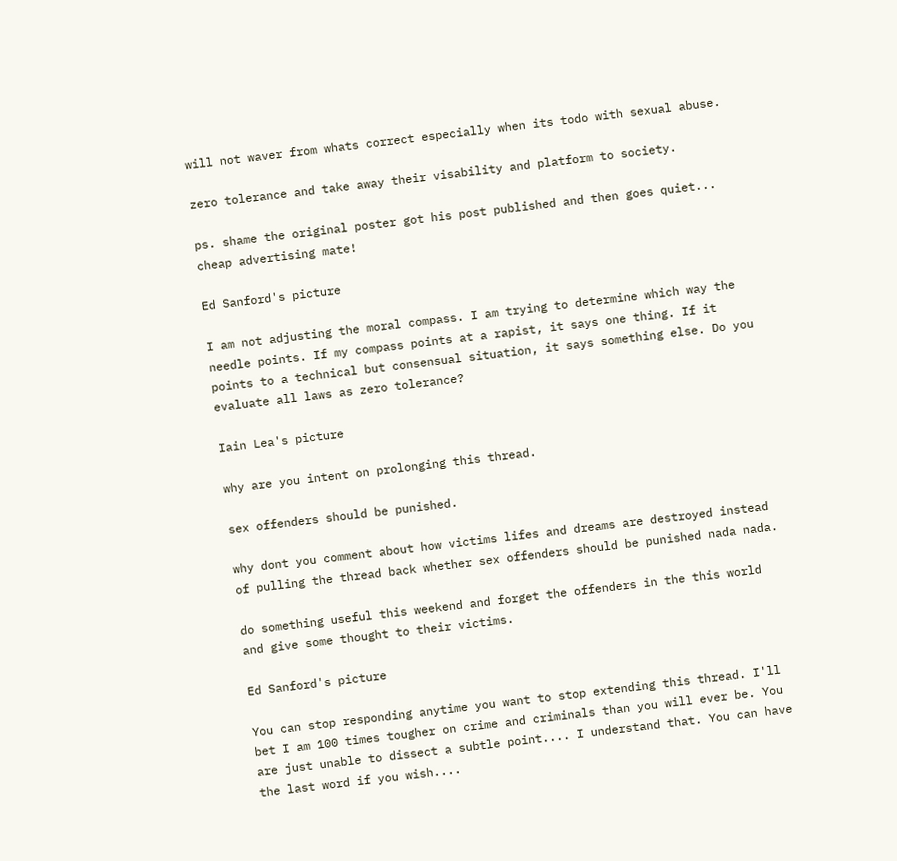will not waver from whats correct especially when its todo with sexual abuse.

zero tolerance and take away their visability and platform to society.

ps. shame the original poster got his post published and then goes quiet... cheap advertising mate!

Ed Sanford's picture

I am not adjusting the moral compass. I am trying to determine which way the needle points. If my compass points at a rapist, it says one thing. If it points to a technical but consensual situation, it says something else. Do you evaluate all laws as zero tolerance?

Iain Lea's picture

why are you intent on prolonging this thread.

sex offenders should be punished.

why dont you comment about how victims lifes and dreams are destroyed instead of pulling the thread back whether sex offenders should be punished nada nada.

do something useful this weekend and forget the offenders in the this world and give some thought to their victims.

Ed Sanford's picture

You can stop responding anytime you want to stop extending this thread. I'll bet I am 100 times tougher on crime and criminals than you will ever be. You are just unable to dissect a subtle point.... I understand that. You can have the last word if you wish....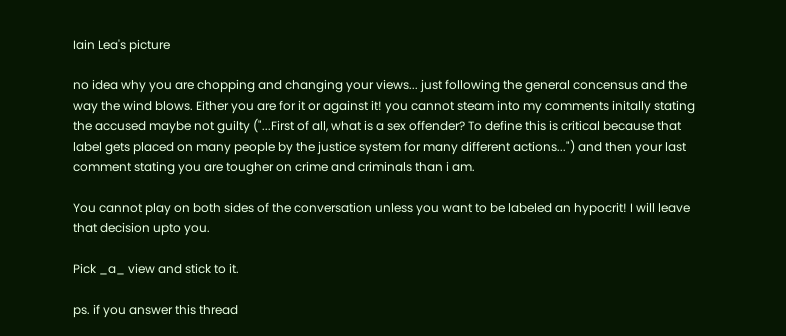Iain Lea's picture

no idea why you are chopping and changing your views... just following the general concensus and the way the wind blows. Either you are for it or against it! you cannot steam into my comments initally stating the accused maybe not guilty ("...First of all, what is a sex offender? To define this is critical because that label gets placed on many people by the justice system for many different actions...") and then your last comment stating you are tougher on crime and criminals than i am.

You cannot play on both sides of the conversation unless you want to be labeled an hypocrit! I will leave that decision upto you.

Pick _a_ view and stick to it.

ps. if you answer this thread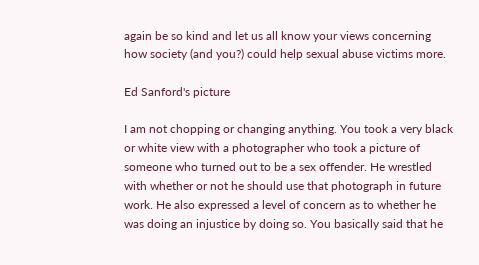again be so kind and let us all know your views concerning how society (and you?) could help sexual abuse victims more.

Ed Sanford's picture

I am not chopping or changing anything. You took a very black or white view with a photographer who took a picture of someone who turned out to be a sex offender. He wrestled with whether or not he should use that photograph in future work. He also expressed a level of concern as to whether he was doing an injustice by doing so. You basically said that he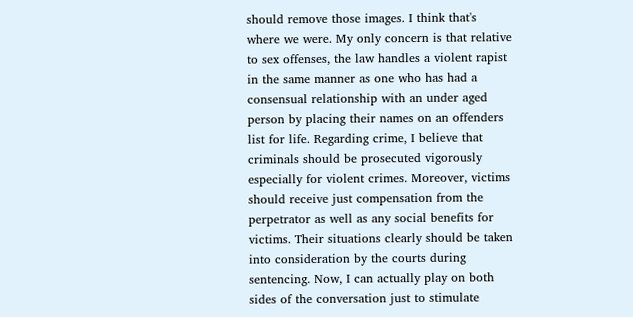should remove those images. I think that's where we were. My only concern is that relative to sex offenses, the law handles a violent rapist in the same manner as one who has had a consensual relationship with an under aged person by placing their names on an offenders list for life. Regarding crime, I believe that criminals should be prosecuted vigorously especially for violent crimes. Moreover, victims should receive just compensation from the perpetrator as well as any social benefits for victims. Their situations clearly should be taken into consideration by the courts during sentencing. Now, I can actually play on both sides of the conversation just to stimulate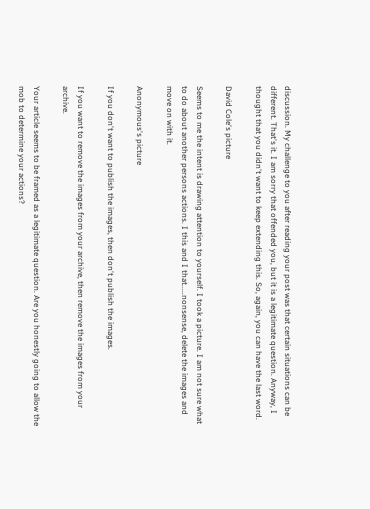discussion. My challenge to you after reading your post was that certain situations can be different. That's it. I am sorry that offended you, but it is a legitimate question. Anyway, I thought that you didn't want to keep extending this. So, again, you can have the last word.

David Cole's picture

Seems to me the intent is drawing attention to yourself. I took a picture. I am not sure what to do about another persons actions. I this and I that.....nonsense, delete the images and move on with it.

Anonymous's picture

If you don't want to publish the images, then don't publish the images.

If you want to remove the images from your archive, then remove the images from your archive.

Your article seems to be framed as a legitimate question. Are you honestly going to allow the mob to determine your actions?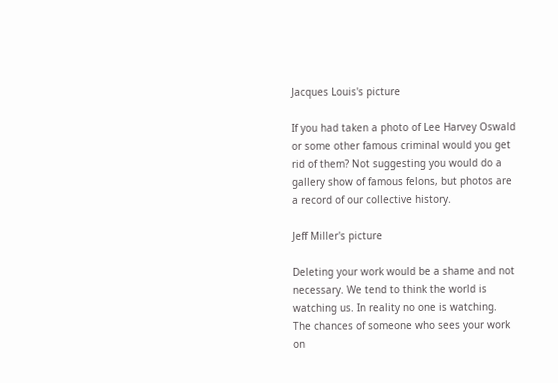Jacques Louis's picture

If you had taken a photo of Lee Harvey Oswald or some other famous criminal would you get rid of them? Not suggesting you would do a gallery show of famous felons, but photos are a record of our collective history.

Jeff Miller's picture

Deleting your work would be a shame and not necessary. We tend to think the world is watching us. In reality no one is watching. The chances of someone who sees your work on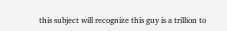this subject will recognize this guy is a trillion to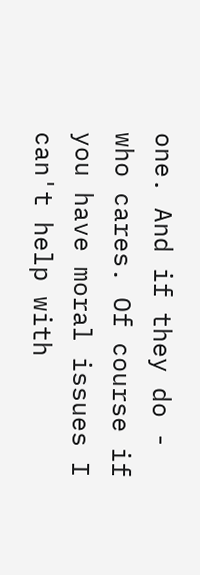one. And if they do - who cares. Of course if you have moral issues I can't help with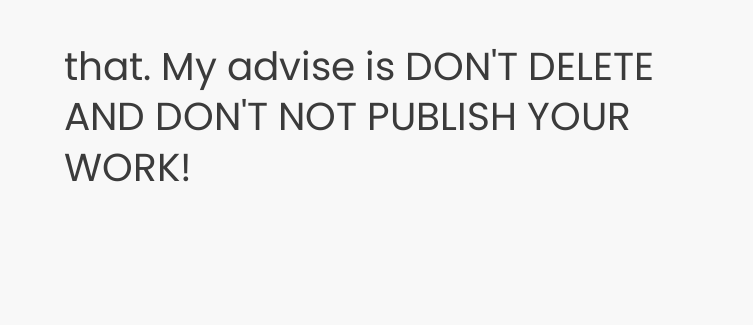that. My advise is DON'T DELETE AND DON'T NOT PUBLISH YOUR WORK!